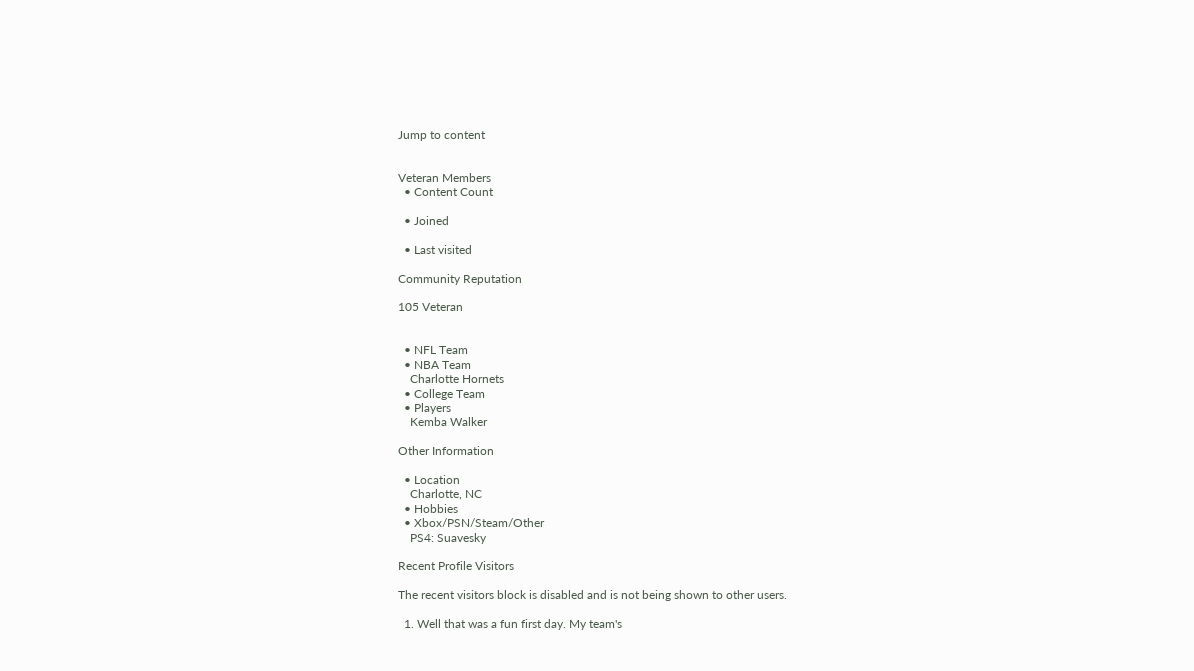Jump to content


Veteran Members
  • Content Count

  • Joined

  • Last visited

Community Reputation

105 Veteran


  • NFL Team
  • NBA Team
    Charlotte Hornets
  • College Team
  • Players
    Kemba Walker

Other Information

  • Location
    Charlotte, NC
  • Hobbies
  • Xbox/PSN/Steam/Other
    PS4: Suavesky

Recent Profile Visitors

The recent visitors block is disabled and is not being shown to other users.

  1. Well that was a fun first day. My team's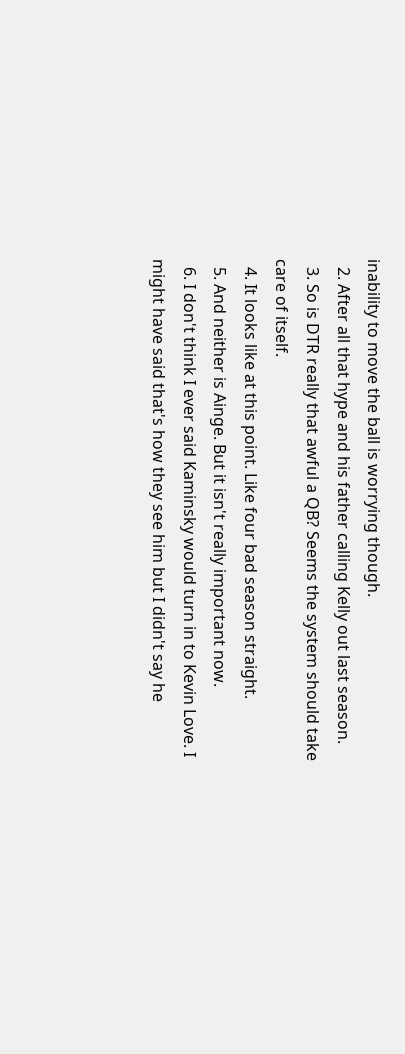inability to move the ball is worrying though.
  2. After all that hype and his father calling Kelly out last season.
  3. So is DTR really that awful a QB? Seems the system should take care of itself.
  4. It looks like at this point. Like four bad season straight.
  5. And neither is Ainge. But it isn't really important now.
  6. I don't think I ever said Kaminsky would turn in to Kevin Love. I might have said that's how they see him but I didn't say he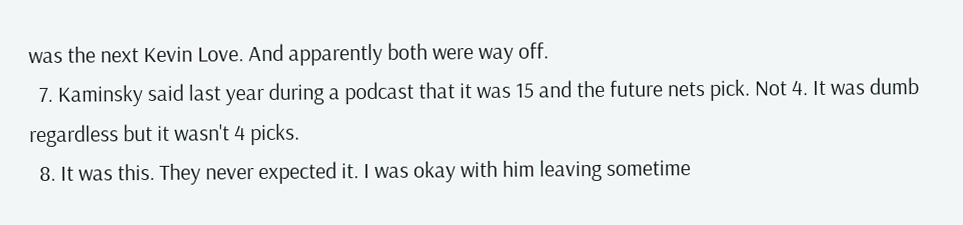was the next Kevin Love. And apparently both were way off.
  7. Kaminsky said last year during a podcast that it was 15 and the future nets pick. Not 4. It was dumb regardless but it wasn't 4 picks.
  8. It was this. They never expected it. I was okay with him leaving sometime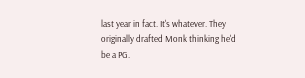last year in fact. It's whatever. They originally drafted Monk thinking he'd be a PG.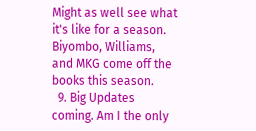Might as well see what it's like for a season. Biyombo, Williams, and MKG come off the books this season.
  9. Big Updates coming. Am I the only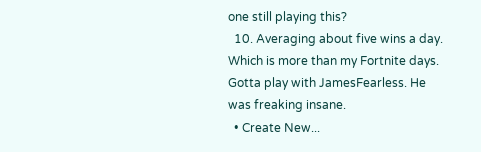one still playing this?
  10. Averaging about five wins a day. Which is more than my Fortnite days. Gotta play with JamesFearless. He was freaking insane.
  • Create New...